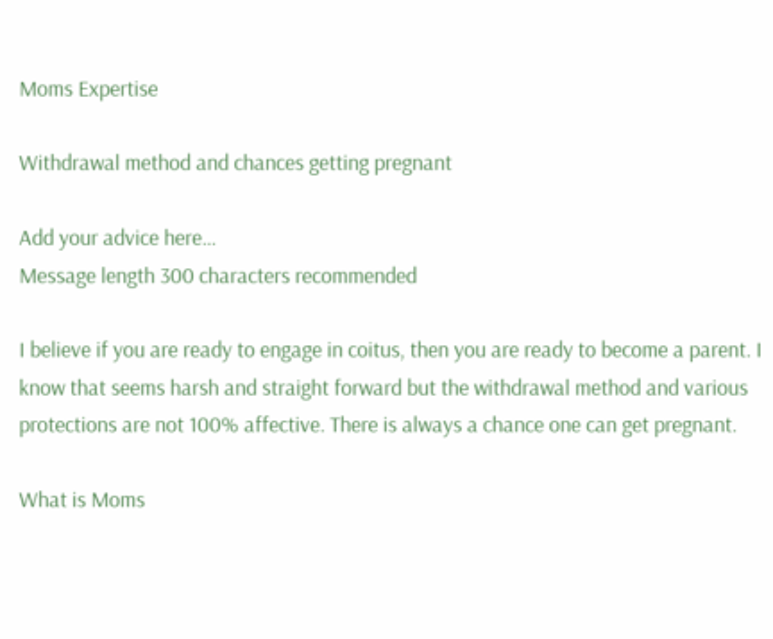Moms Expertise

Withdrawal method and chances getting pregnant

Add your advice here…
Message length 300 characters recommended

I believe if you are ready to engage in coitus, then you are ready to become a parent. I know that seems harsh and straight forward but the withdrawal method and various protections are not 100% affective. There is always a chance one can get pregnant.

What is Moms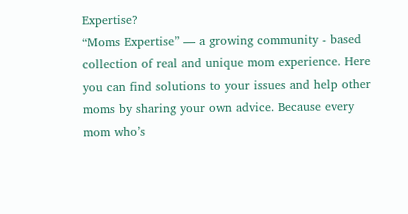Expertise?
“Moms Expertise” — a growing community - based collection of real and unique mom experience. Here you can find solutions to your issues and help other moms by sharing your own advice. Because every mom who’s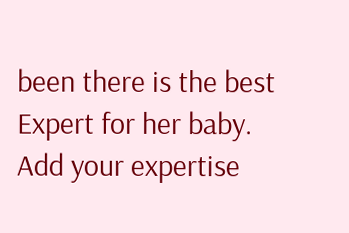been there is the best Expert for her baby.
Add your expertise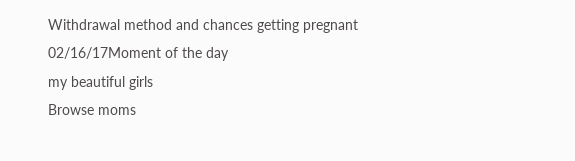Withdrawal method and chances getting pregnant
02/16/17Moment of the day
my beautiful girls
Browse moms